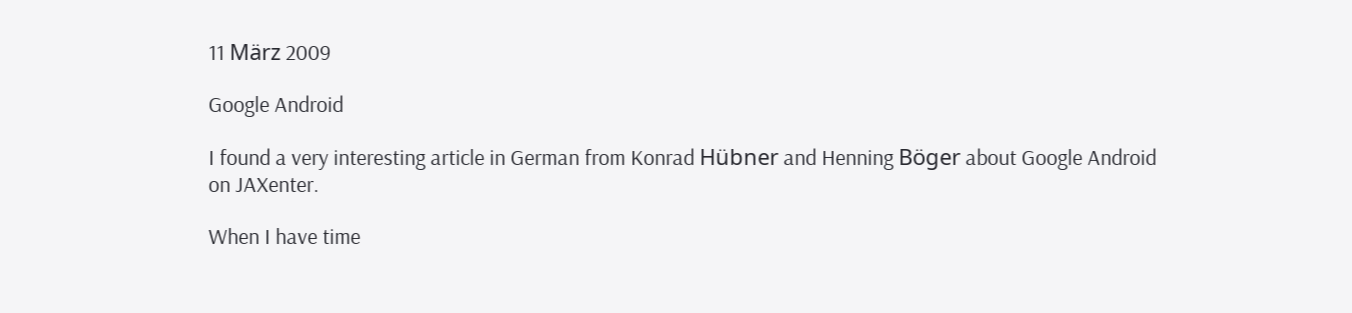11 März 2009

Google Android

I found a very interesting article in German from Konrad Hübner and Henning Böger about Google Android on JAXenter.

When I have time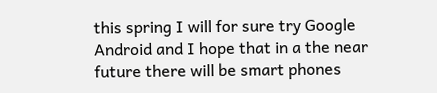this spring I will for sure try Google Android and I hope that in a the near future there will be smart phones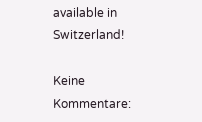available in Switzerland!

Keine Kommentare: